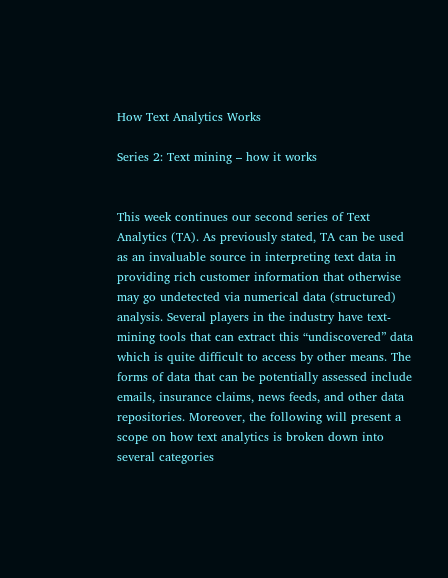How Text Analytics Works

Series 2: Text mining – how it works


This week continues our second series of Text Analytics (TA). As previously stated, TA can be used as an invaluable source in interpreting text data in providing rich customer information that otherwise may go undetected via numerical data (structured) analysis. Several players in the industry have text-mining tools that can extract this “undiscovered” data which is quite difficult to access by other means. The forms of data that can be potentially assessed include emails, insurance claims, news feeds, and other data repositories. Moreover, the following will present a scope on how text analytics is broken down into several categories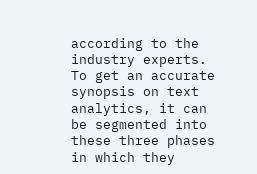according to the industry experts. To get an accurate synopsis on text analytics, it can be segmented into these three phases in which they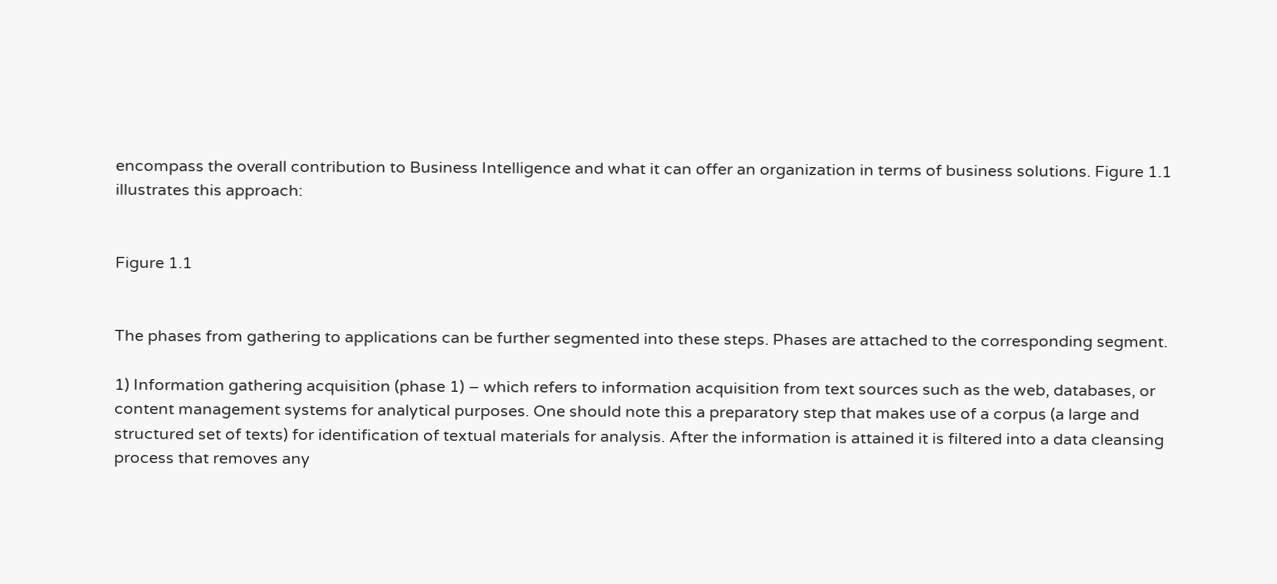encompass the overall contribution to Business Intelligence and what it can offer an organization in terms of business solutions. Figure 1.1 illustrates this approach:


Figure 1.1


The phases from gathering to applications can be further segmented into these steps. Phases are attached to the corresponding segment.

1) Information gathering acquisition (phase 1) – which refers to information acquisition from text sources such as the web, databases, or content management systems for analytical purposes. One should note this a preparatory step that makes use of a corpus (a large and structured set of texts) for identification of textual materials for analysis. After the information is attained it is filtered into a data cleansing process that removes any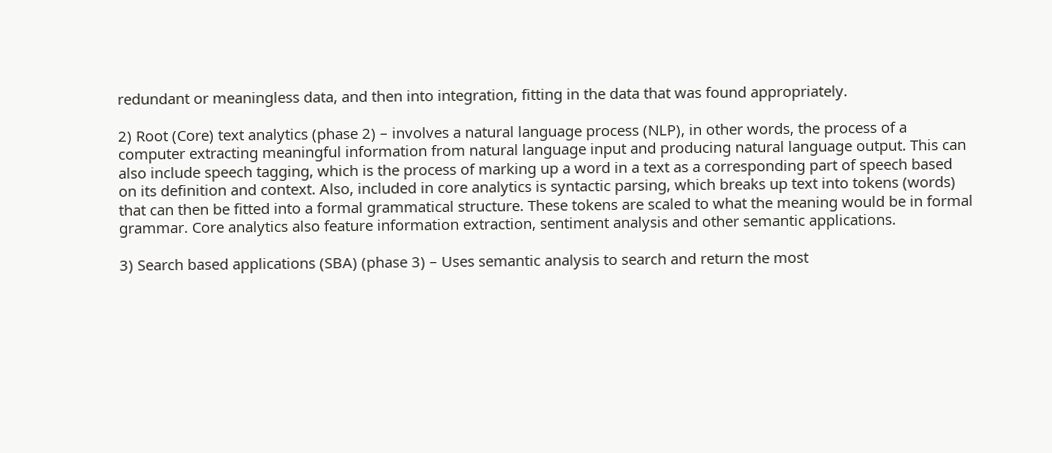redundant or meaningless data, and then into integration, fitting in the data that was found appropriately.

2) Root (Core) text analytics (phase 2) – involves a natural language process (NLP), in other words, the process of a computer extracting meaningful information from natural language input and producing natural language output. This can also include speech tagging, which is the process of marking up a word in a text as a corresponding part of speech based on its definition and context. Also, included in core analytics is syntactic parsing, which breaks up text into tokens (words) that can then be fitted into a formal grammatical structure. These tokens are scaled to what the meaning would be in formal grammar. Core analytics also feature information extraction, sentiment analysis and other semantic applications.

3) Search based applications (SBA) (phase 3) – Uses semantic analysis to search and return the most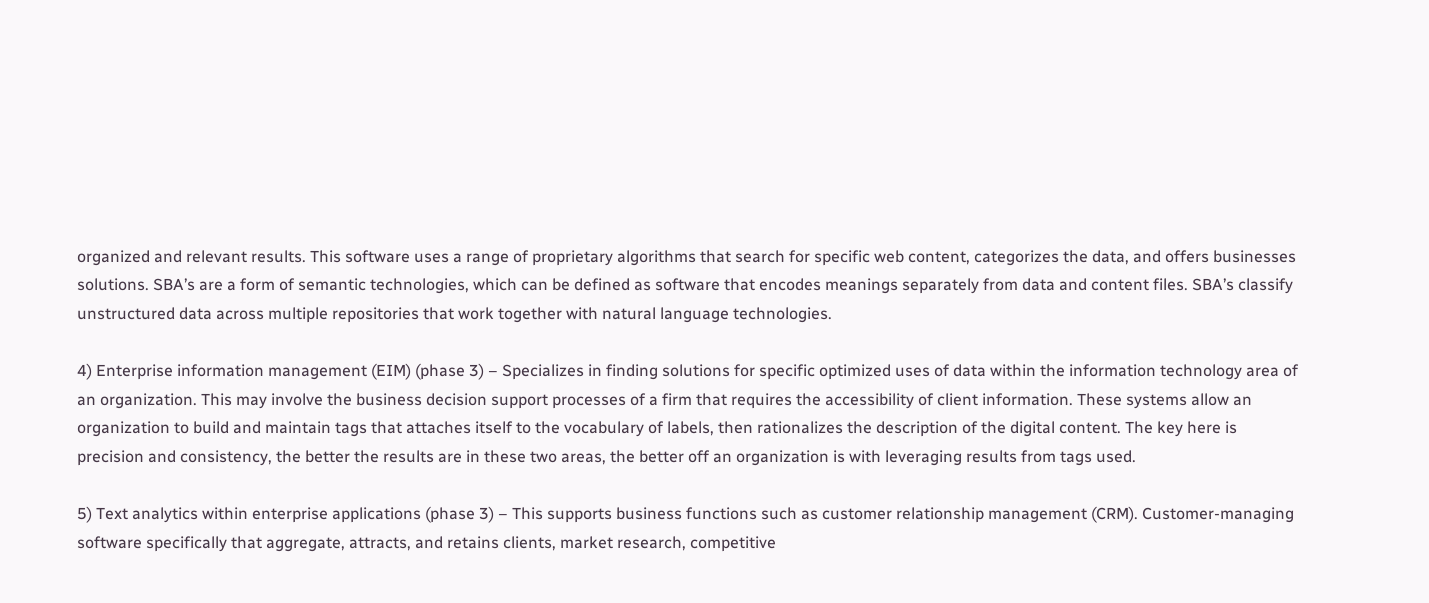organized and relevant results. This software uses a range of proprietary algorithms that search for specific web content, categorizes the data, and offers businesses solutions. SBA’s are a form of semantic technologies, which can be defined as software that encodes meanings separately from data and content files. SBA’s classify unstructured data across multiple repositories that work together with natural language technologies.

4) Enterprise information management (EIM) (phase 3) – Specializes in finding solutions for specific optimized uses of data within the information technology area of an organization. This may involve the business decision support processes of a firm that requires the accessibility of client information. These systems allow an organization to build and maintain tags that attaches itself to the vocabulary of labels, then rationalizes the description of the digital content. The key here is precision and consistency, the better the results are in these two areas, the better off an organization is with leveraging results from tags used.

5) Text analytics within enterprise applications (phase 3) – This supports business functions such as customer relationship management (CRM). Customer-managing software specifically that aggregate, attracts, and retains clients, market research, competitive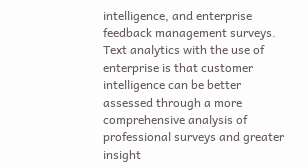intelligence, and enterprise feedback management surveys. Text analytics with the use of enterprise is that customer intelligence can be better assessed through a more comprehensive analysis of professional surveys and greater insight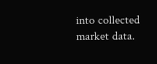into collected market data.